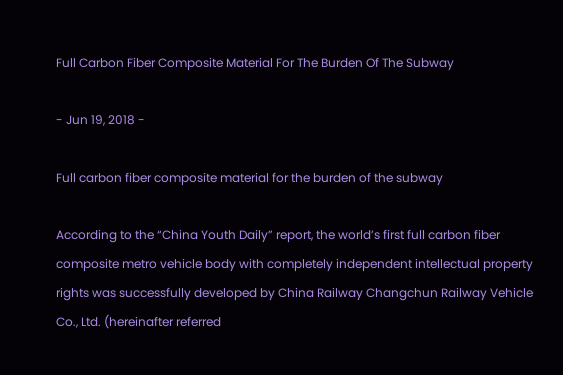Full Carbon Fiber Composite Material For The Burden Of The Subway

- Jun 19, 2018 -

Full carbon fiber composite material for the burden of the subway

According to the “China Youth Daily” report, the world’s first full carbon fiber composite metro vehicle body with completely independent intellectual property rights was successfully developed by China Railway Changchun Railway Vehicle Co., Ltd. (hereinafter referred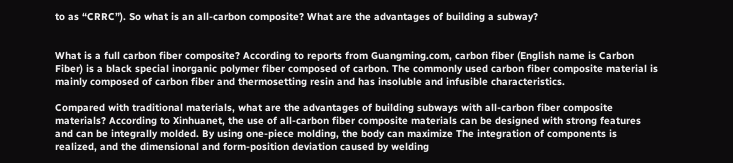to as “CRRC”). So what is an all-carbon composite? What are the advantages of building a subway?


What is a full carbon fiber composite? According to reports from Guangming.com, carbon fiber (English name is Carbon Fiber) is a black special inorganic polymer fiber composed of carbon. The commonly used carbon fiber composite material is mainly composed of carbon fiber and thermosetting resin and has insoluble and infusible characteristics.

Compared with traditional materials, what are the advantages of building subways with all-carbon fiber composite materials? According to Xinhuanet, the use of all-carbon fiber composite materials can be designed with strong features and can be integrally molded. By using one-piece molding, the body can maximize The integration of components is realized, and the dimensional and form-position deviation caused by welding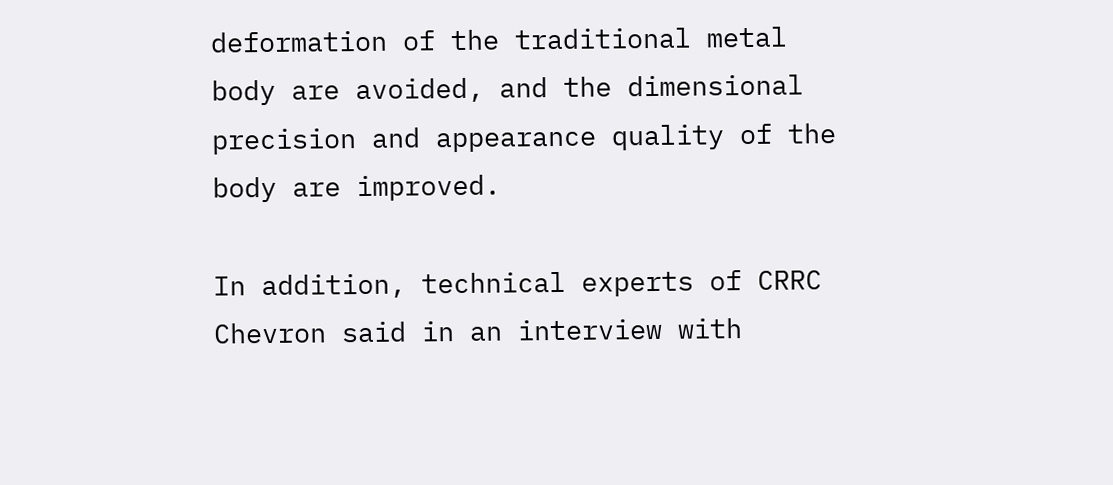deformation of the traditional metal body are avoided, and the dimensional precision and appearance quality of the body are improved.

In addition, technical experts of CRRC Chevron said in an interview with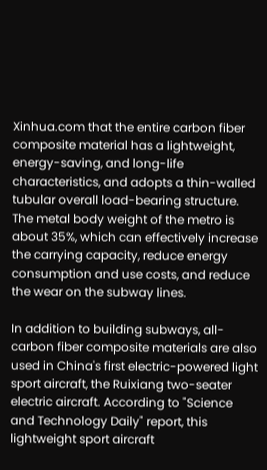Xinhua.com that the entire carbon fiber composite material has a lightweight, energy-saving, and long-life characteristics, and adopts a thin-walled tubular overall load-bearing structure. The metal body weight of the metro is about 35%, which can effectively increase the carrying capacity, reduce energy consumption and use costs, and reduce the wear on the subway lines.

In addition to building subways, all-carbon fiber composite materials are also used in China's first electric-powered light sport aircraft, the Ruixiang two-seater electric aircraft. According to "Science and Technology Daily" report, this lightweight sport aircraft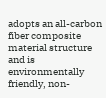adopts an all-carbon fiber composite material structure and is environmentally friendly, non-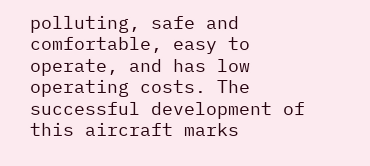polluting, safe and comfortable, easy to operate, and has low operating costs. The successful development of this aircraft marks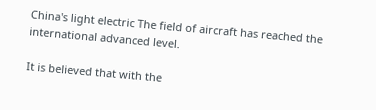China's light electric The field of aircraft has reached the international advanced level.

It is believed that with the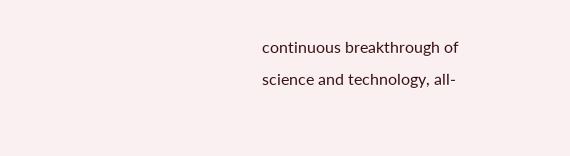continuous breakthrough of science and technology, all-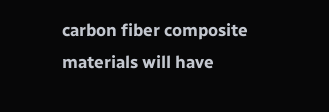carbon fiber composite materials will have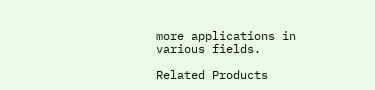more applications in various fields.

Related Products